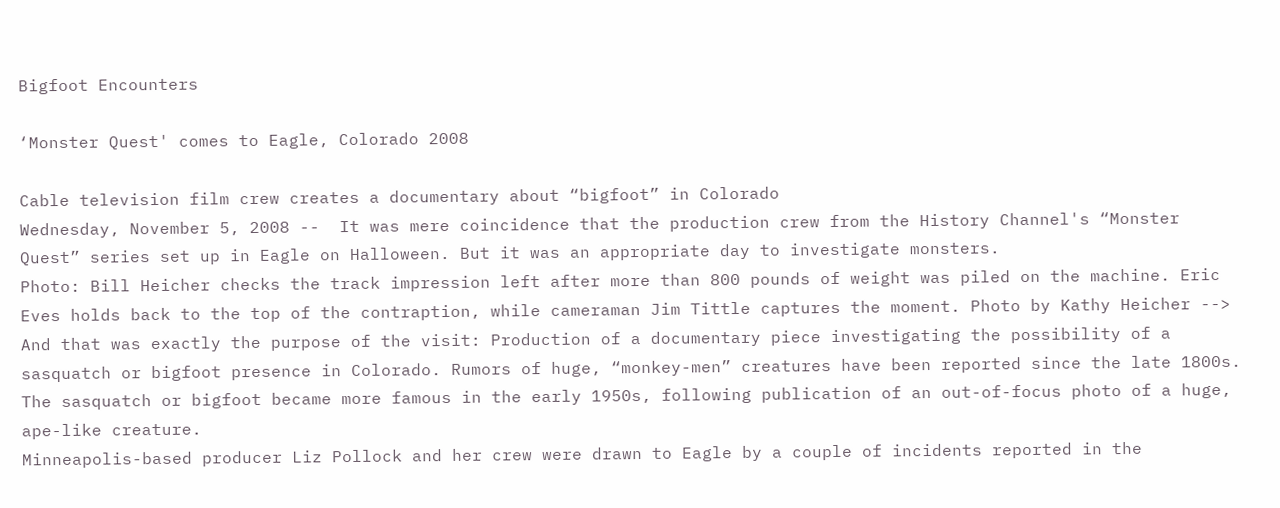Bigfoot Encounters

‘Monster Quest' comes to Eagle, Colorado 2008

Cable television film crew creates a documentary about “bigfoot” in Colorado
Wednesday, November 5, 2008 --  It was mere coincidence that the production crew from the History Channel's “Monster Quest” series set up in Eagle on Halloween. But it was an appropriate day to investigate monsters.
Photo: Bill Heicher checks the track impression left after more than 800 pounds of weight was piled on the machine. Eric Eves holds back to the top of the contraption, while cameraman Jim Tittle captures the moment. Photo by Kathy Heicher -->
And that was exactly the purpose of the visit: Production of a documentary piece investigating the possibility of a sasquatch or bigfoot presence in Colorado. Rumors of huge, “monkey-men” creatures have been reported since the late 1800s. The sasquatch or bigfoot became more famous in the early 1950s, following publication of an out-of-focus photo of a huge, ape-like creature.
Minneapolis-based producer Liz Pollock and her crew were drawn to Eagle by a couple of incidents reported in the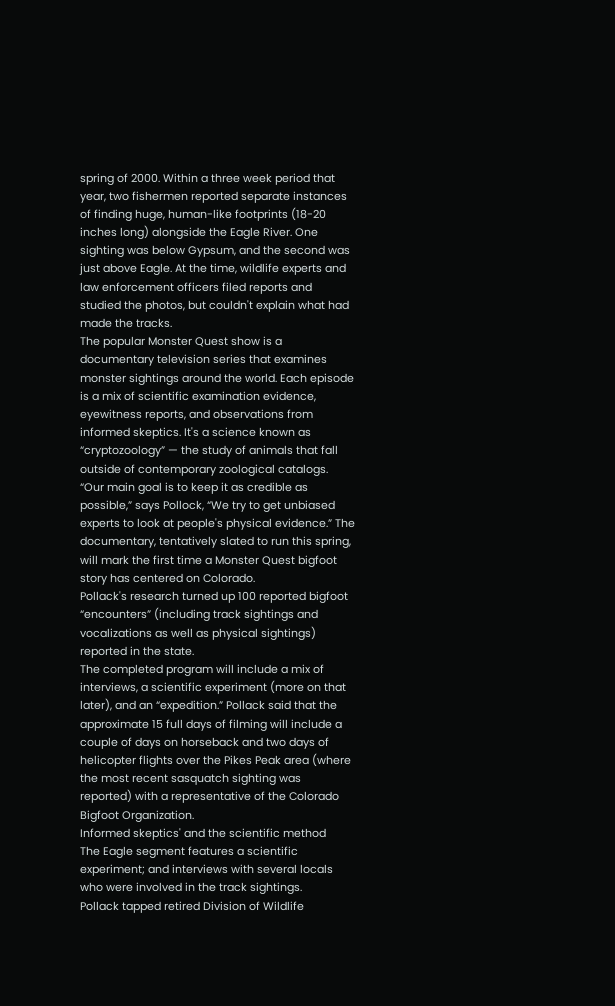spring of 2000. Within a three week period that year, two fishermen reported separate instances of finding huge, human-like footprints (18-20 inches long) alongside the Eagle River. One sighting was below Gypsum, and the second was just above Eagle. At the time, wildlife experts and law enforcement officers filed reports and studied the photos, but couldn't explain what had made the tracks.
The popular Monster Quest show is a documentary television series that examines monster sightings around the world. Each episode is a mix of scientific examination evidence, eyewitness reports, and observations from informed skeptics. It's a science known as “cryptozoology” — the study of animals that fall outside of contemporary zoological catalogs.
“Our main goal is to keep it as credible as possible,” says Pollock, “We try to get unbiased experts to look at people's physical evidence.” The documentary, tentatively slated to run this spring, will mark the first time a Monster Quest bigfoot story has centered on Colorado.
Pollack's research turned up 100 reported bigfoot “encounters” (including track sightings and vocalizations as well as physical sightings) reported in the state.
The completed program will include a mix of interviews, a scientific experiment (more on that later), and an “expedition.” Pollack said that the approximate 15 full days of filming will include a couple of days on horseback and two days of helicopter flights over the Pikes Peak area (where the most recent sasquatch sighting was reported) with a representative of the Colorado Bigfoot Organization.
Informed skeptics' and the scientific method
The Eagle segment features a scientific experiment; and interviews with several locals who were involved in the track sightings.
Pollack tapped retired Division of Wildlife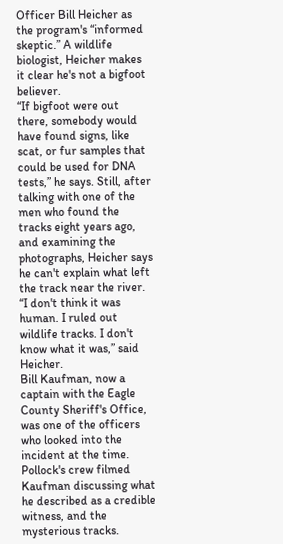Officer Bill Heicher as the program's “informed skeptic.” A wildlife biologist, Heicher makes it clear he's not a bigfoot believer.
“If bigfoot were out there, somebody would have found signs, like scat, or fur samples that could be used for DNA tests,” he says. Still, after talking with one of the men who found the tracks eight years ago, and examining the photographs, Heicher says he can't explain what left the track near the river.
“I don't think it was human. I ruled out wildlife tracks. I don't know what it was,” said Heicher.
Bill Kaufman, now a captain with the Eagle County Sheriff's Office, was one of the officers who looked into the incident at the time. Pollock's crew filmed Kaufman discussing what he described as a credible witness, and the mysterious tracks.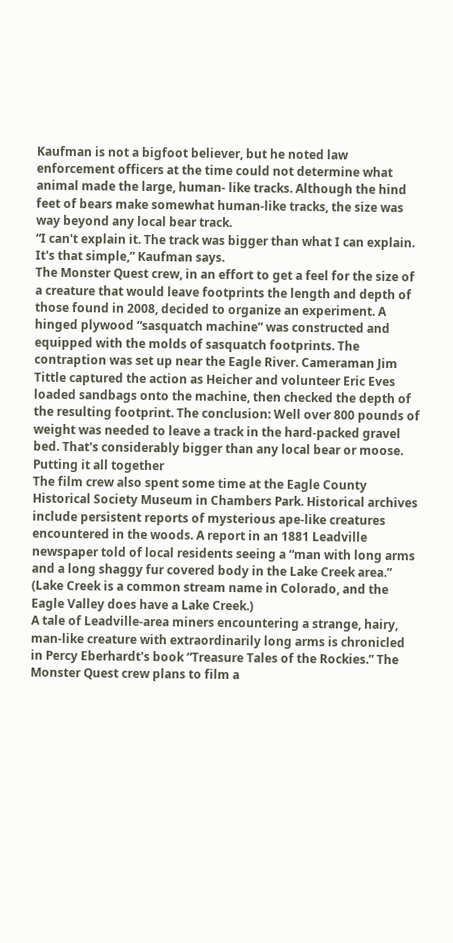Kaufman is not a bigfoot believer, but he noted law enforcement officers at the time could not determine what animal made the large, human- like tracks. Although the hind feet of bears make somewhat human-like tracks, the size was way beyond any local bear track.
“I can't explain it. The track was bigger than what I can explain. It's that simple,” Kaufman says.
The Monster Quest crew, in an effort to get a feel for the size of a creature that would leave footprints the length and depth of those found in 2008, decided to organize an experiment. A hinged plywood “sasquatch machine” was constructed and equipped with the molds of sasquatch footprints. The contraption was set up near the Eagle River. Cameraman Jim Tittle captured the action as Heicher and volunteer Eric Eves loaded sandbags onto the machine, then checked the depth of the resulting footprint. The conclusion: Well over 800 pounds of weight was needed to leave a track in the hard-packed gravel bed. That's considerably bigger than any local bear or moose.
Putting it all together
The film crew also spent some time at the Eagle County Historical Society Museum in Chambers Park. Historical archives include persistent reports of mysterious ape-like creatures encountered in the woods. A report in an 1881 Leadville newspaper told of local residents seeing a “man with long arms and a long shaggy fur covered body in the Lake Creek area.” (Lake Creek is a common stream name in Colorado, and the Eagle Valley does have a Lake Creek.)
A tale of Leadville-area miners encountering a strange, hairy, man-like creature with extraordinarily long arms is chronicled in Percy Eberhardt's book “Treasure Tales of the Rockies.” The Monster Quest crew plans to film a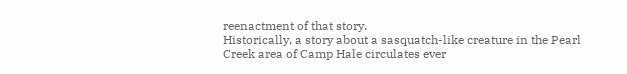reenactment of that story.
Historically, a story about a sasquatch-like creature in the Pearl Creek area of Camp Hale circulates ever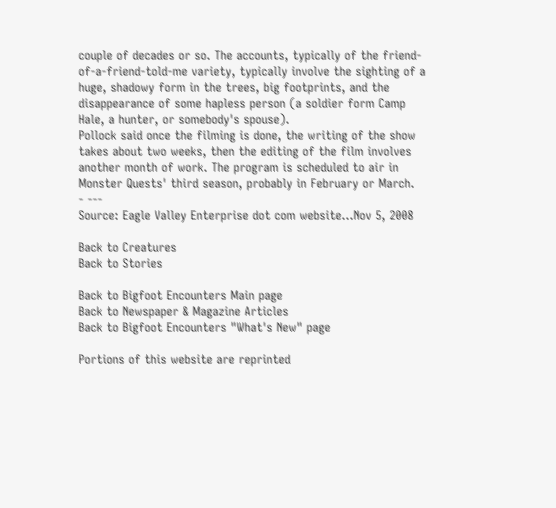couple of decades or so. The accounts, typically of the friend-of-a-friend-told-me variety, typically involve the sighting of a huge, shadowy form in the trees, big footprints, and the disappearance of some hapless person (a soldier form Camp Hale, a hunter, or somebody's spouse).
Pollock said once the filming is done, the writing of the show takes about two weeks, then the editing of the film involves another month of work. The program is scheduled to air in Monster Quests' third season, probably in February or March.
- ---
Source: Eagle Valley Enterprise dot com website...Nov 5, 2008

Back to Creatures
Back to Stories

Back to Bigfoot Encounters Main page
Back to Newspaper & Magazine Articles
Back to Bigfoot Encounters "What's New" page

Portions of this website are reprinted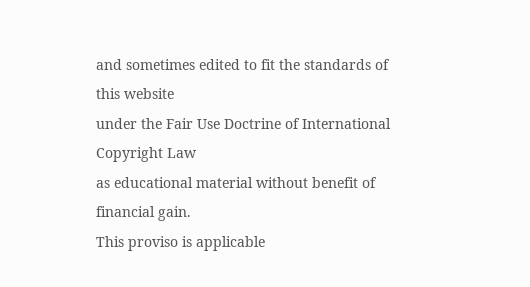and sometimes edited to fit the standards of this website
under the Fair Use Doctrine of International Copyright Law
as educational material without benefit of financial gain.
This proviso is applicable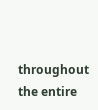throughout the entire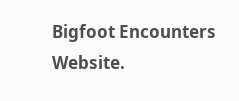Bigfoot Encounters Website.